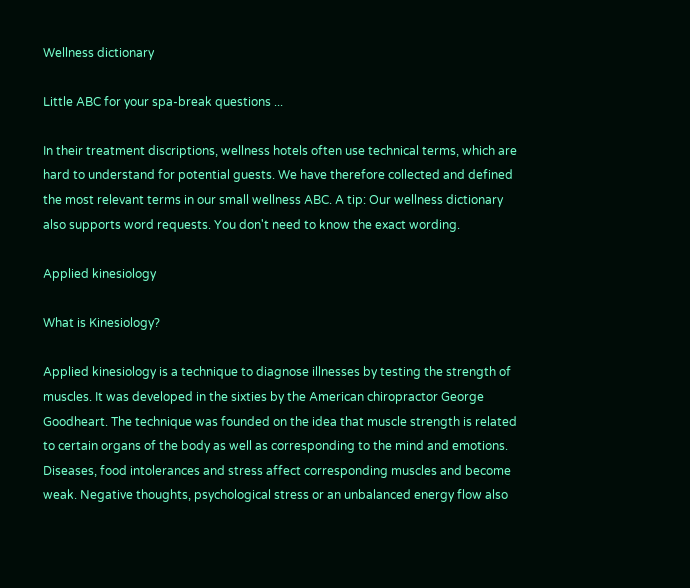Wellness dictionary

Little ABC for your spa-break questions ...

In their treatment discriptions, wellness hotels often use technical terms, which are hard to understand for potential guests. We have therefore collected and defined the most relevant terms in our small wellness ABC. A tip: Our wellness dictionary also supports word requests. You don't need to know the exact wording.

Applied kinesiology

What is Kinesiology?

Applied kinesiology is a technique to diagnose illnesses by testing the strength of muscles. It was developed in the sixties by the American chiropractor George Goodheart. The technique was founded on the idea that muscle strength is related to certain organs of the body as well as corresponding to the mind and emotions. Diseases, food intolerances and stress affect corresponding muscles and become weak. Negative thoughts, psychological stress or an unbalanced energy flow also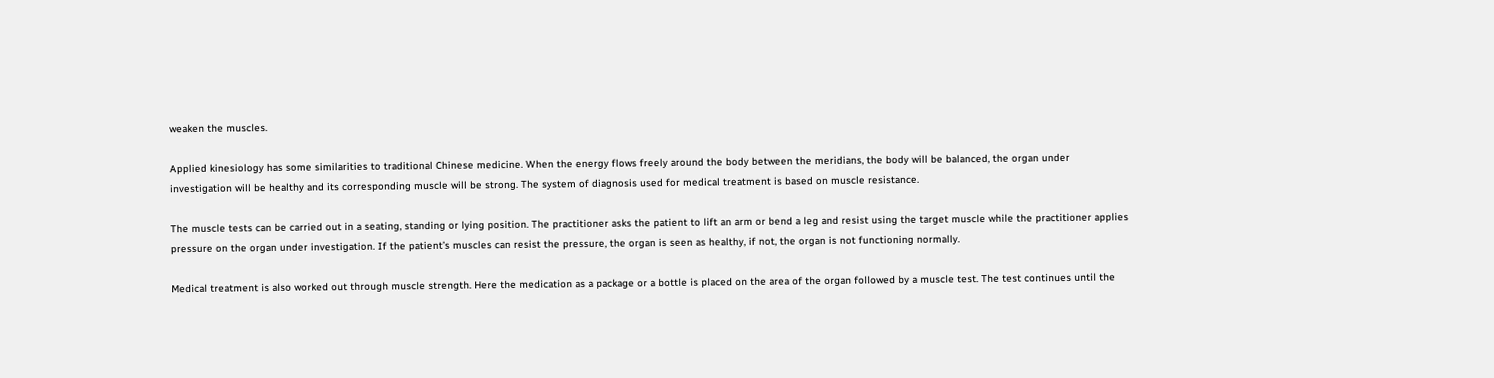weaken the muscles.

Applied kinesiology has some similarities to traditional Chinese medicine. When the energy flows freely around the body between the meridians, the body will be balanced, the organ under investigation will be healthy and its corresponding muscle will be strong. The system of diagnosis used for medical treatment is based on muscle resistance.

The muscle tests can be carried out in a seating, standing or lying position. The practitioner asks the patient to lift an arm or bend a leg and resist using the target muscle while the practitioner applies pressure on the organ under investigation. If the patient’s muscles can resist the pressure, the organ is seen as healthy, if not, the organ is not functioning normally.

Medical treatment is also worked out through muscle strength. Here the medication as a package or a bottle is placed on the area of the organ followed by a muscle test. The test continues until the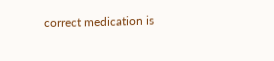correct medication is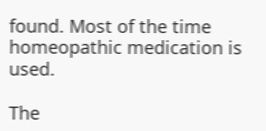found. Most of the time homeopathic medication is used.

The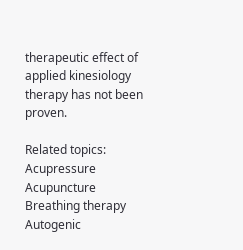therapeutic effect of applied kinesiology therapy has not been proven.

Related topics: Acupressure Acupuncture Breathing therapy Autogenic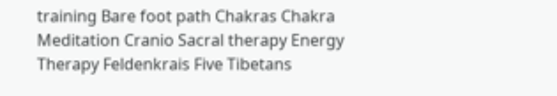training Bare foot path Chakras Chakra Meditation Cranio Sacral therapy Energy Therapy Feldenkrais Five Tibetans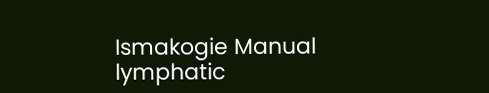Ismakogie Manual lymphatic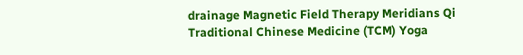drainage Magnetic Field Therapy Meridians Qi Traditional Chinese Medicine (TCM) Yoga